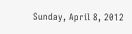Sunday, April 8, 2012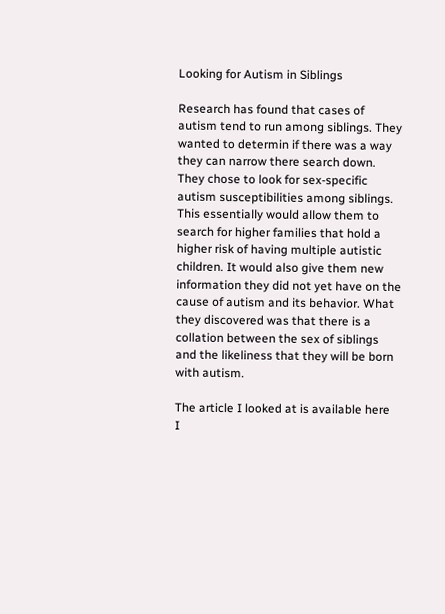Looking for Autism in Siblings

Research has found that cases of autism tend to run among siblings. They wanted to determin if there was a way they can narrow there search down. They chose to look for sex-specific autism susceptibilities among siblings. This essentially would allow them to search for higher families that hold a higher risk of having multiple autistic children. It would also give them new information they did not yet have on the cause of autism and its behavior. What they discovered was that there is a collation between the sex of siblings and the likeliness that they will be born with autism.

The article I looked at is available here
I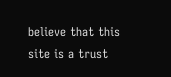believe that this site is a trust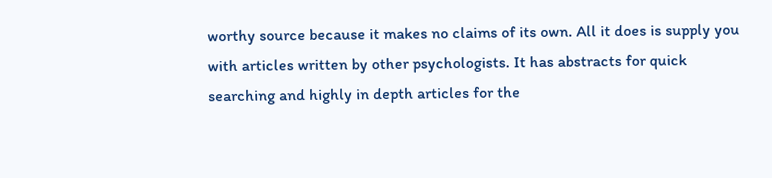worthy source because it makes no claims of its own. All it does is supply you with articles written by other psychologists. It has abstracts for quick searching and highly in depth articles for the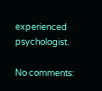experienced psychologist.

No comments: